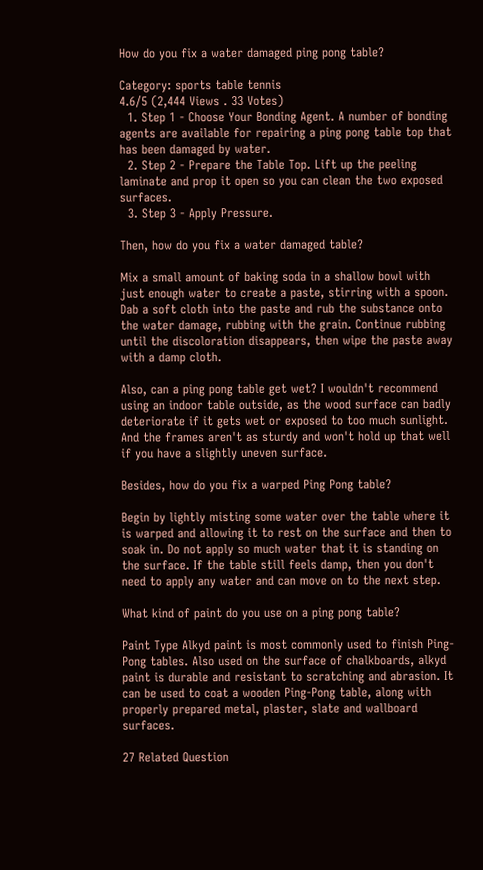How do you fix a water damaged ping pong table?

Category: sports table tennis
4.6/5 (2,444 Views . 33 Votes)
  1. Step 1 - Choose Your Bonding Agent. A number of bonding agents are available for repairing a ping pong table top that has been damaged by water.
  2. Step 2 - Prepare the Table Top. Lift up the peeling laminate and prop it open so you can clean the two exposed surfaces.
  3. Step 3 - Apply Pressure.

Then, how do you fix a water damaged table?

Mix a small amount of baking soda in a shallow bowl with just enough water to create a paste, stirring with a spoon. Dab a soft cloth into the paste and rub the substance onto the water damage, rubbing with the grain. Continue rubbing until the discoloration disappears, then wipe the paste away with a damp cloth.

Also, can a ping pong table get wet? I wouldn't recommend using an indoor table outside, as the wood surface can badly deteriorate if it gets wet or exposed to too much sunlight. And the frames aren't as sturdy and won't hold up that well if you have a slightly uneven surface.

Besides, how do you fix a warped Ping Pong table?

Begin by lightly misting some water over the table where it is warped and allowing it to rest on the surface and then to soak in. Do not apply so much water that it is standing on the surface. If the table still feels damp, then you don't need to apply any water and can move on to the next step.

What kind of paint do you use on a ping pong table?

Paint Type Alkyd paint is most commonly used to finish Ping-Pong tables. Also used on the surface of chalkboards, alkyd paint is durable and resistant to scratching and abrasion. It can be used to coat a wooden Ping-Pong table, along with properly prepared metal, plaster, slate and wallboard surfaces.

27 Related Question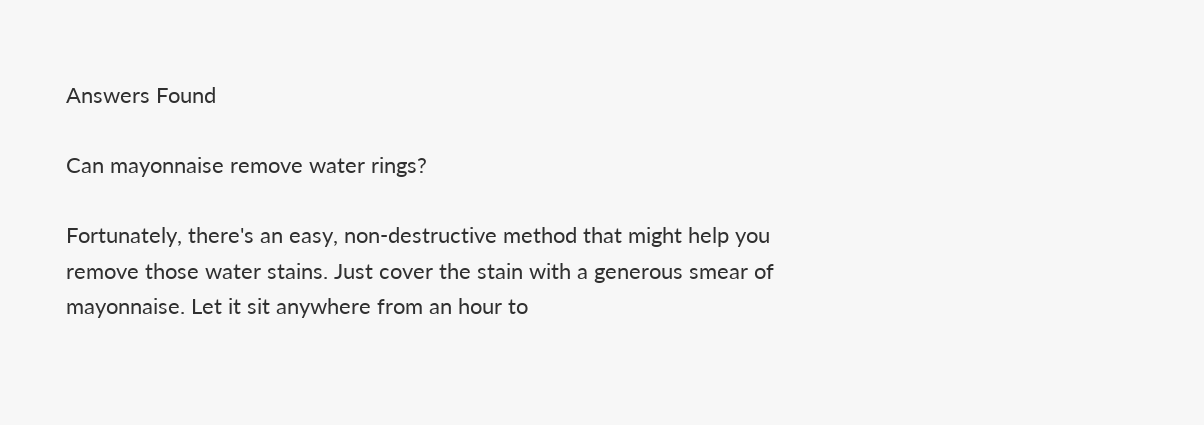Answers Found

Can mayonnaise remove water rings?

Fortunately, there's an easy, non-destructive method that might help you remove those water stains. Just cover the stain with a generous smear of mayonnaise. Let it sit anywhere from an hour to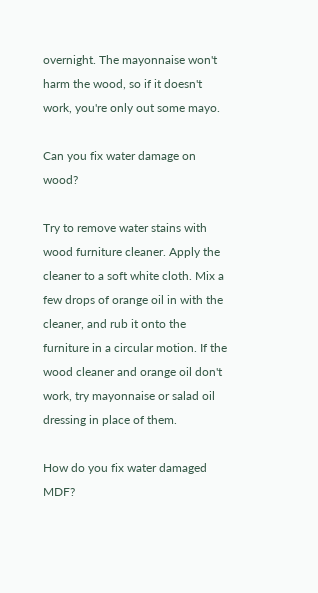overnight. The mayonnaise won't harm the wood, so if it doesn't work, you're only out some mayo.

Can you fix water damage on wood?

Try to remove water stains with wood furniture cleaner. Apply the cleaner to a soft white cloth. Mix a few drops of orange oil in with the cleaner, and rub it onto the furniture in a circular motion. If the wood cleaner and orange oil don't work, try mayonnaise or salad oil dressing in place of them.

How do you fix water damaged MDF?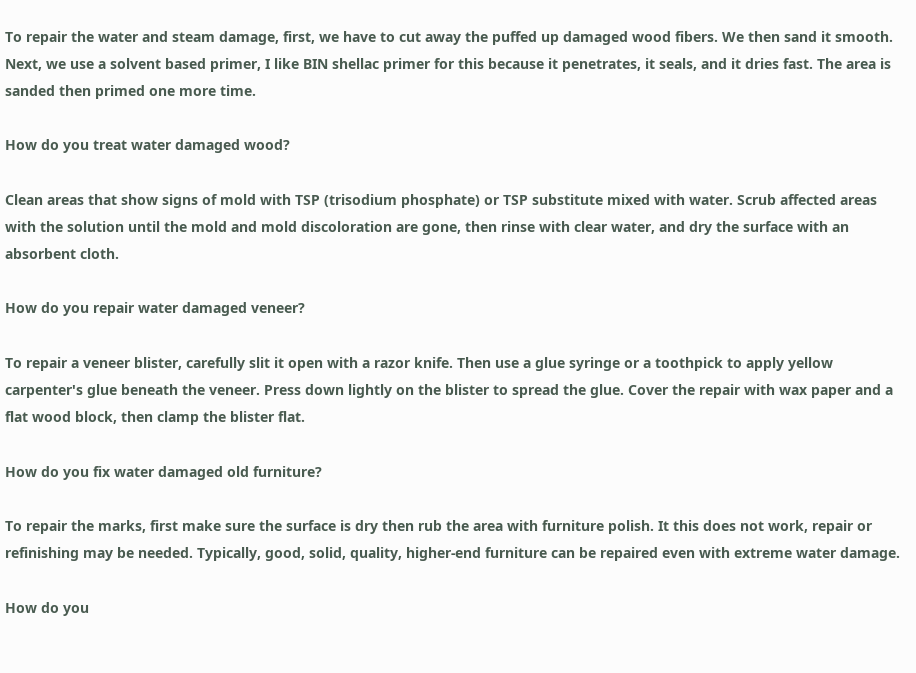To repair the water and steam damage, first, we have to cut away the puffed up damaged wood fibers. We then sand it smooth. Next, we use a solvent based primer, I like BIN shellac primer for this because it penetrates, it seals, and it dries fast. The area is sanded then primed one more time.

How do you treat water damaged wood?

Clean areas that show signs of mold with TSP (trisodium phosphate) or TSP substitute mixed with water. Scrub affected areas with the solution until the mold and mold discoloration are gone, then rinse with clear water, and dry the surface with an absorbent cloth.

How do you repair water damaged veneer?

To repair a veneer blister, carefully slit it open with a razor knife. Then use a glue syringe or a toothpick to apply yellow carpenter's glue beneath the veneer. Press down lightly on the blister to spread the glue. Cover the repair with wax paper and a flat wood block, then clamp the blister flat.

How do you fix water damaged old furniture?

To repair the marks, first make sure the surface is dry then rub the area with furniture polish. It this does not work, repair or refinishing may be needed. Typically, good, solid, quality, higher-end furniture can be repaired even with extreme water damage.

How do you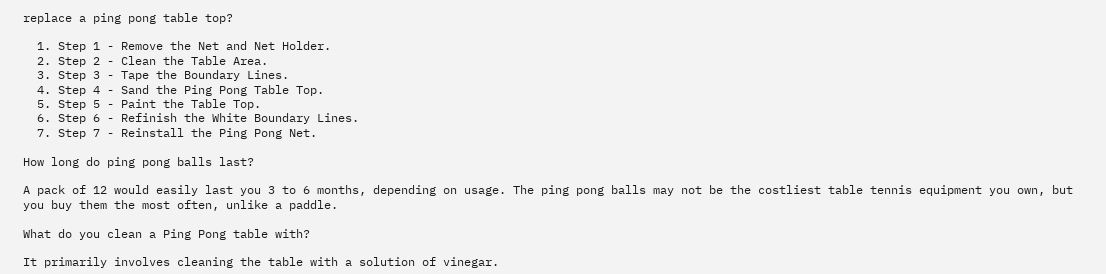replace a ping pong table top?

  1. Step 1 - Remove the Net and Net Holder.
  2. Step 2 - Clean the Table Area.
  3. Step 3 - Tape the Boundary Lines.
  4. Step 4 - Sand the Ping Pong Table Top.
  5. Step 5 - Paint the Table Top.
  6. Step 6 - Refinish the White Boundary Lines.
  7. Step 7 - Reinstall the Ping Pong Net.

How long do ping pong balls last?

A pack of 12 would easily last you 3 to 6 months, depending on usage. The ping pong balls may not be the costliest table tennis equipment you own, but you buy them the most often, unlike a paddle.

What do you clean a Ping Pong table with?

It primarily involves cleaning the table with a solution of vinegar.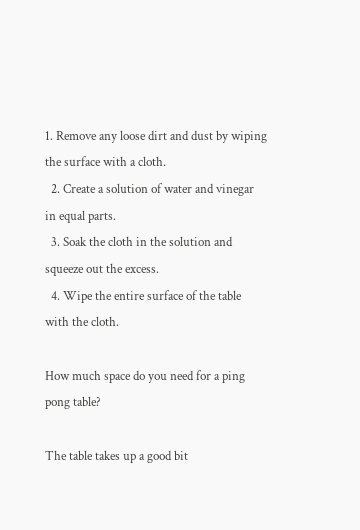1. Remove any loose dirt and dust by wiping the surface with a cloth.
  2. Create a solution of water and vinegar in equal parts.
  3. Soak the cloth in the solution and squeeze out the excess.
  4. Wipe the entire surface of the table with the cloth.

How much space do you need for a ping pong table?

The table takes up a good bit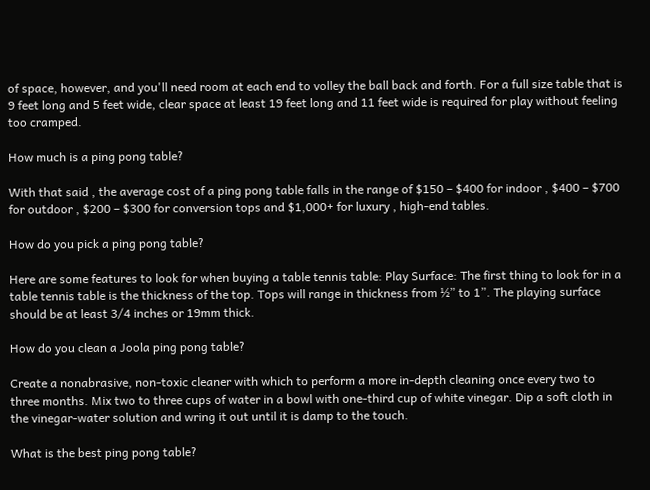of space, however, and you'll need room at each end to volley the ball back and forth. For a full size table that is 9 feet long and 5 feet wide, clear space at least 19 feet long and 11 feet wide is required for play without feeling too cramped.

How much is a ping pong table?

With that said , the average cost of a ping pong table falls in the range of $150 – $400 for indoor , $400 – $700 for outdoor , $200 – $300 for conversion tops and $1,000+ for luxury , high-end tables.

How do you pick a ping pong table?

Here are some features to look for when buying a table tennis table: Play Surface: The first thing to look for in a table tennis table is the thickness of the top. Tops will range in thickness from ½” to 1”. The playing surface should be at least 3/4 inches or 19mm thick.

How do you clean a Joola ping pong table?

Create a nonabrasive, non-toxic cleaner with which to perform a more in-depth cleaning once every two to three months. Mix two to three cups of water in a bowl with one-third cup of white vinegar. Dip a soft cloth in the vinegar-water solution and wring it out until it is damp to the touch.

What is the best ping pong table?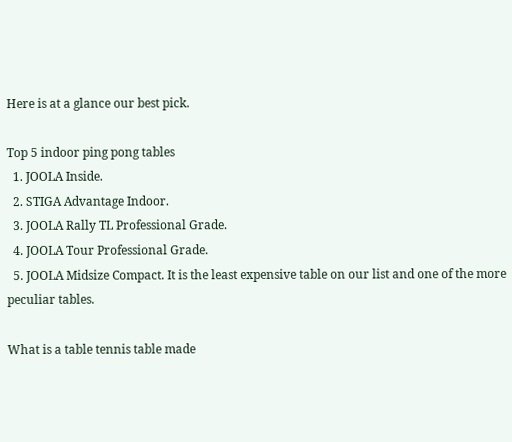Here is at a glance our best pick.

Top 5 indoor ping pong tables
  1. JOOLA Inside.
  2. STIGA Advantage Indoor.
  3. JOOLA Rally TL Professional Grade.
  4. JOOLA Tour Professional Grade.
  5. JOOLA Midsize Compact. It is the least expensive table on our list and one of the more peculiar tables.

What is a table tennis table made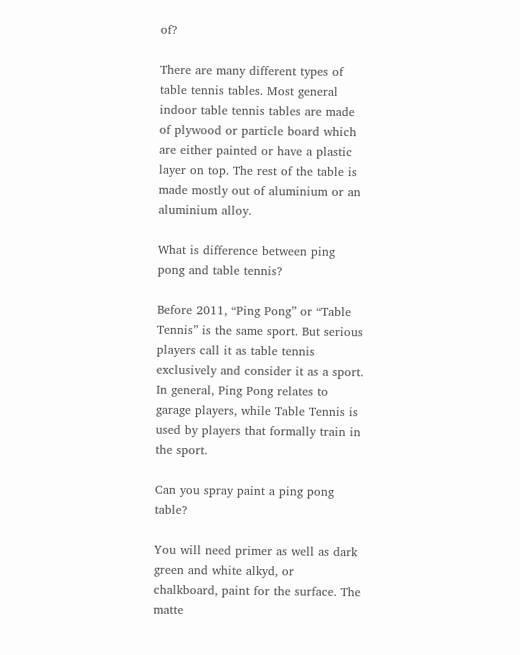of?

There are many different types of table tennis tables. Most general indoor table tennis tables are made of plywood or particle board which are either painted or have a plastic layer on top. The rest of the table is made mostly out of aluminium or an aluminium alloy.

What is difference between ping pong and table tennis?

Before 2011, “Ping Pong” or “Table Tennis” is the same sport. But serious players call it as table tennis exclusively and consider it as a sport. In general, Ping Pong relates to garage players, while Table Tennis is used by players that formally train in the sport.

Can you spray paint a ping pong table?

You will need primer as well as dark green and white alkyd, or chalkboard, paint for the surface. The matte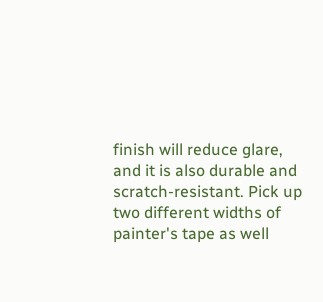finish will reduce glare, and it is also durable and scratch-resistant. Pick up two different widths of painter's tape as well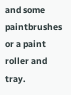and some paintbrushes or a paint roller and tray.